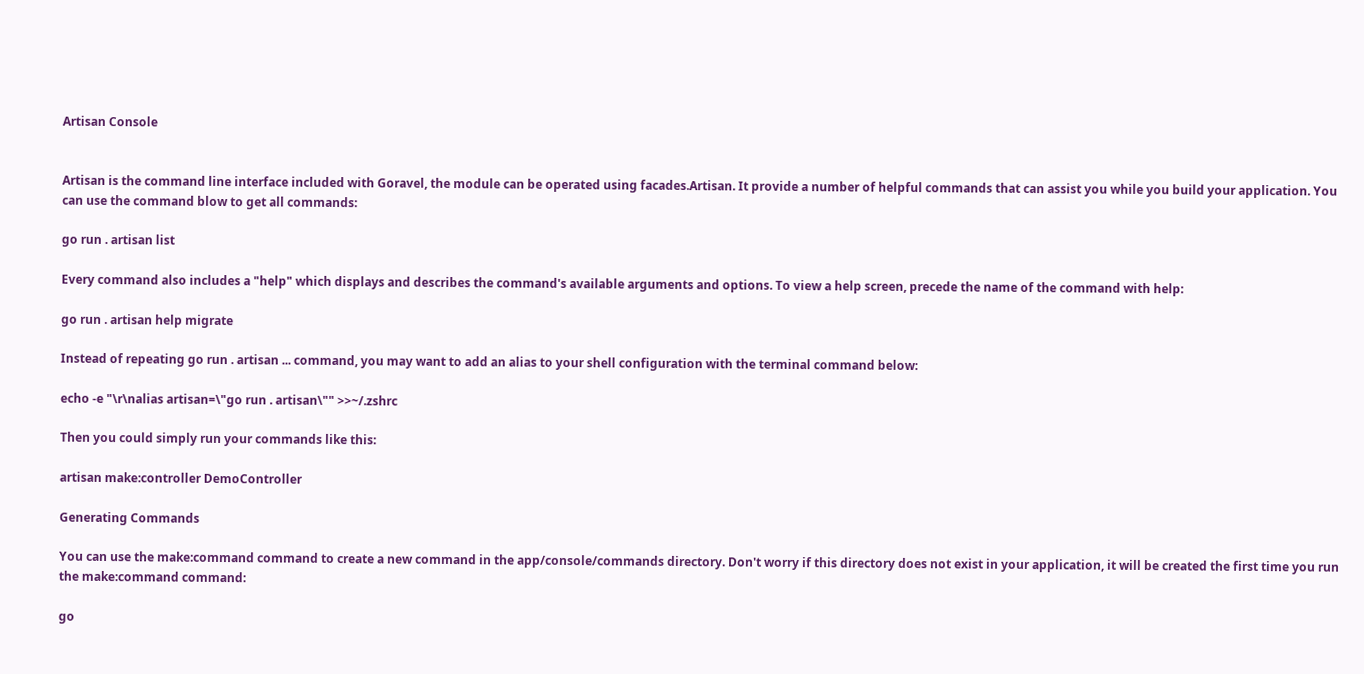Artisan Console


Artisan is the command line interface included with Goravel, the module can be operated using facades.Artisan. It provide a number of helpful commands that can assist you while you build your application. You can use the command blow to get all commands:

go run . artisan list

Every command also includes a "help" which displays and describes the command's available arguments and options. To view a help screen, precede the name of the command with help:

go run . artisan help migrate

Instead of repeating go run . artisan ... command, you may want to add an alias to your shell configuration with the terminal command below:

echo -e "\r\nalias artisan=\"go run . artisan\"" >>~/.zshrc

Then you could simply run your commands like this:

artisan make:controller DemoController

Generating Commands

You can use the make:command command to create a new command in the app/console/commands directory. Don't worry if this directory does not exist in your application, it will be created the first time you run the make:command command:

go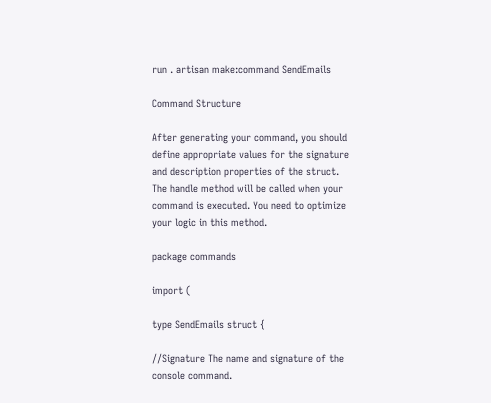run . artisan make:command SendEmails

Command Structure

After generating your command, you should define appropriate values for the signature and description properties of the struct. The handle method will be called when your command is executed. You need to optimize your logic in this method.

package commands

import (

type SendEmails struct {

//Signature The name and signature of the console command.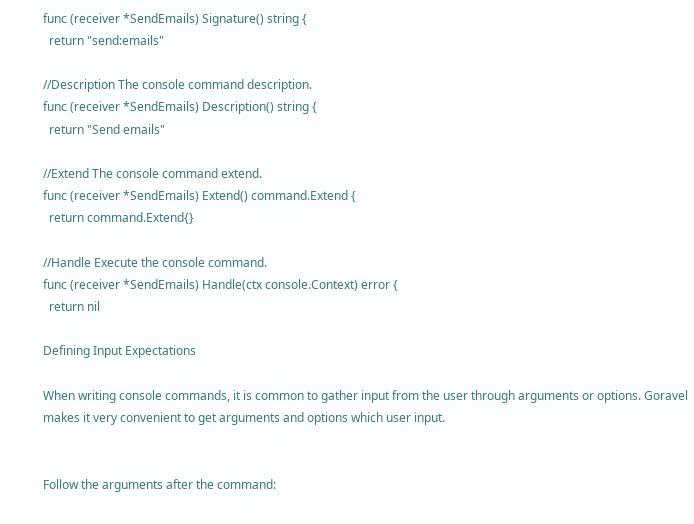func (receiver *SendEmails) Signature() string {
  return "send:emails"

//Description The console command description.
func (receiver *SendEmails) Description() string {
  return "Send emails"

//Extend The console command extend.
func (receiver *SendEmails) Extend() command.Extend {
  return command.Extend{}

//Handle Execute the console command.
func (receiver *SendEmails) Handle(ctx console.Context) error {
  return nil

Defining Input Expectations

When writing console commands, it is common to gather input from the user through arguments or options. Goravel makes it very convenient to get arguments and options which user input.


Follow the arguments after the command: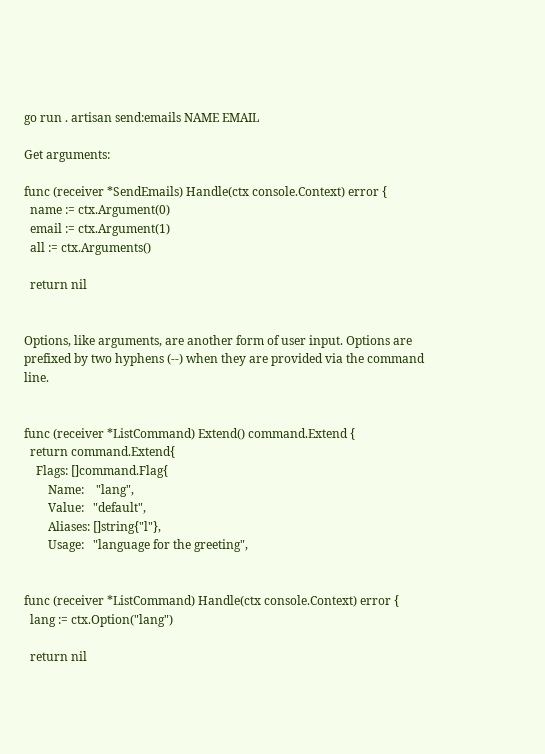go run . artisan send:emails NAME EMAIL

Get arguments:

func (receiver *SendEmails) Handle(ctx console.Context) error {
  name := ctx.Argument(0)
  email := ctx.Argument(1)
  all := ctx.Arguments()

  return nil


Options, like arguments, are another form of user input. Options are prefixed by two hyphens (--) when they are provided via the command line.


func (receiver *ListCommand) Extend() command.Extend {
  return command.Extend{
    Flags: []command.Flag{
        Name:    "lang",
        Value:   "default",
        Aliases: []string{"l"},
        Usage:   "language for the greeting",


func (receiver *ListCommand) Handle(ctx console.Context) error {
  lang := ctx.Option("lang")

  return nil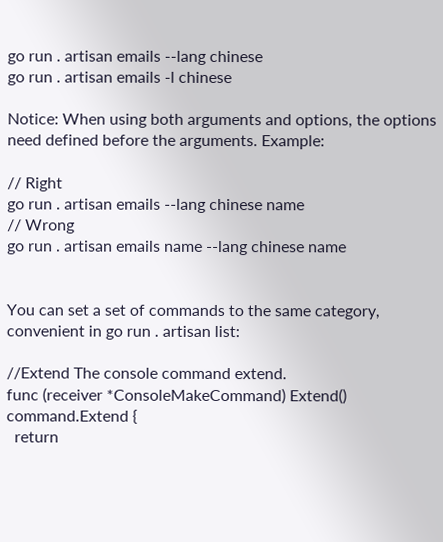go run . artisan emails --lang chinese
go run . artisan emails -l chinese

Notice: When using both arguments and options, the options need defined before the arguments. Example:

// Right
go run . artisan emails --lang chinese name
// Wrong
go run . artisan emails name --lang chinese name


You can set a set of commands to the same category, convenient in go run . artisan list:

//Extend The console command extend.
func (receiver *ConsoleMakeCommand) Extend() command.Extend {
  return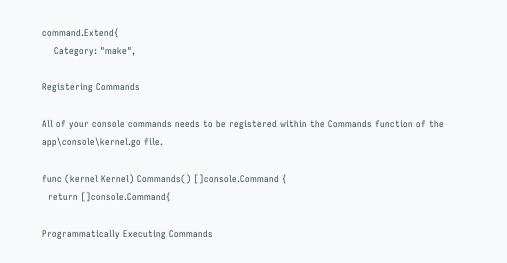command.Extend{
    Category: "make",

Registering Commands

All of your console commands needs to be registered within the Commands function of the app\console\kernel.go file.

func (kernel Kernel) Commands() []console.Command {
  return []console.Command{

Programmatically Executing Commands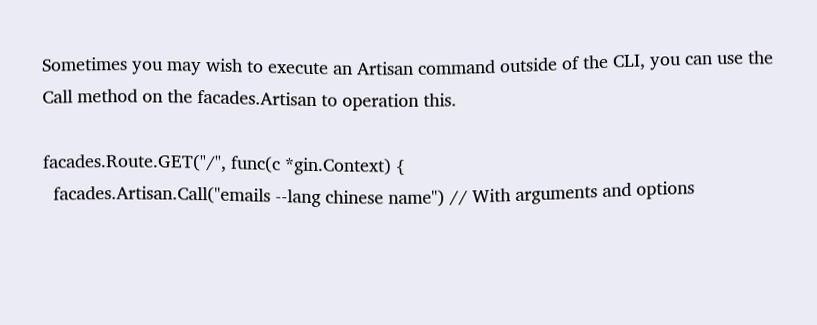Sometimes you may wish to execute an Artisan command outside of the CLI, you can use the Call method on the facades.Artisan to operation this.

facades.Route.GET("/", func(c *gin.Context) {
  facades.Artisan.Call("emails --lang chinese name") // With arguments and options